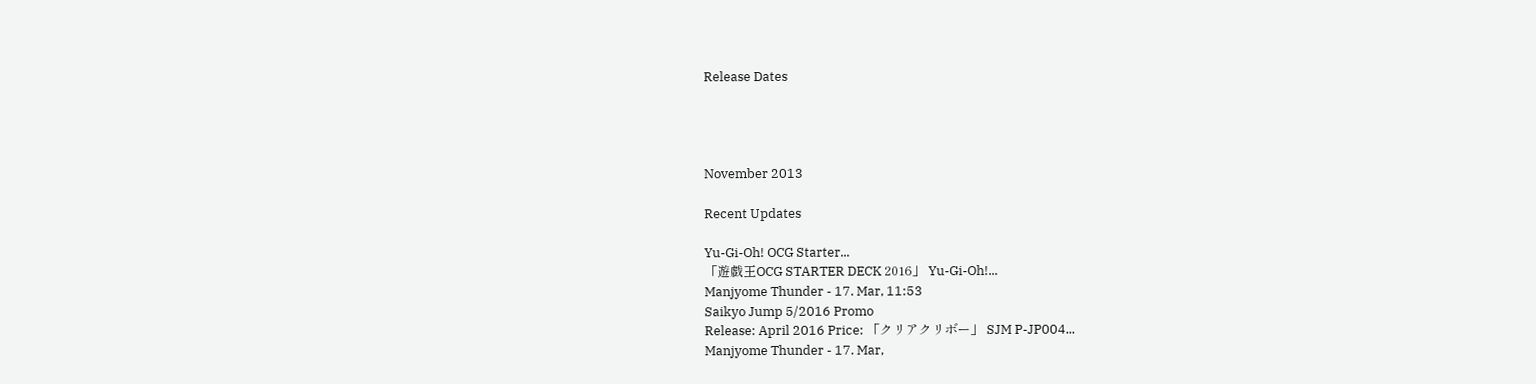Release Dates




November 2013

Recent Updates

Yu-Gi-Oh! OCG Starter...
「遊戯王OCG STARTER DECK 2016」 Yu-Gi-Oh!...
Manjyome Thunder - 17. Mar, 11:53
Saikyo Jump 5/2016 Promo
Release: April 2016 Price: 「クリアクリボー」 SJM P-JP004...
Manjyome Thunder - 17. Mar,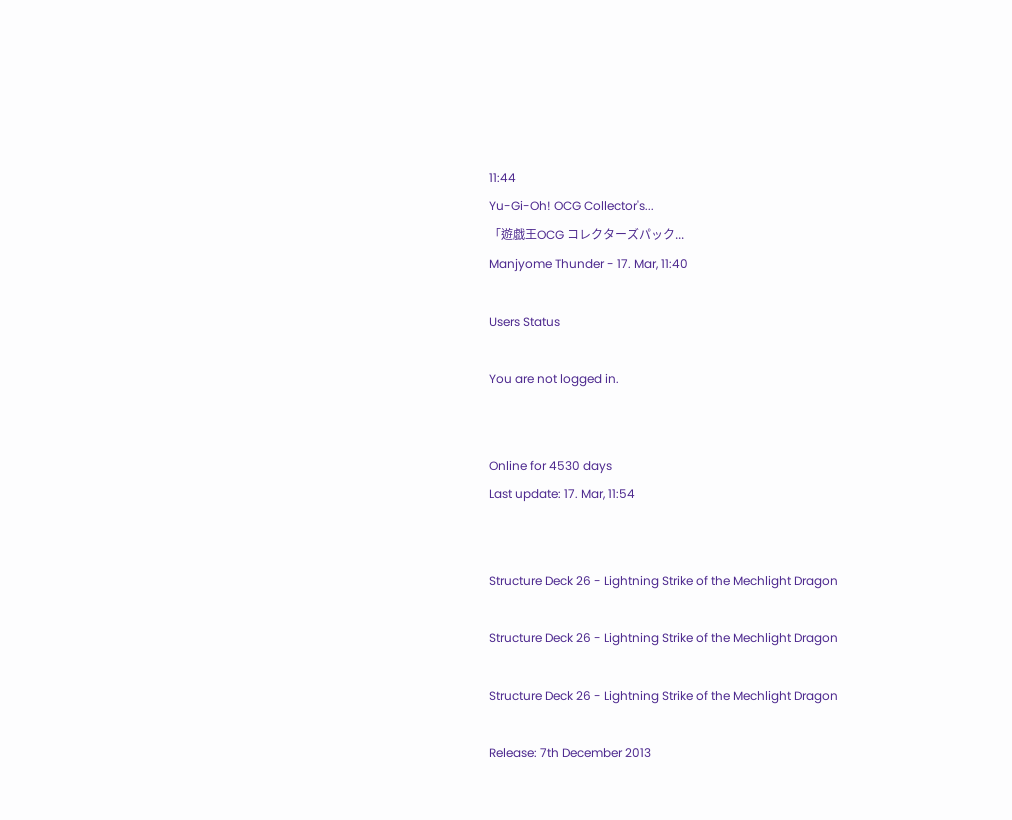11:44
Yu-Gi-Oh! OCG Collector's...
「遊戯王OCG コレクターズパック...
Manjyome Thunder - 17. Mar, 11:40

Users Status

You are not logged in.


Online for 4530 days
Last update: 17. Mar, 11:54


Structure Deck 26 - Lightning Strike of the Mechlight Dragon

Structure Deck 26 - Lightning Strike of the Mechlight Dragon

Structure Deck 26 - Lightning Strike of the Mechlight Dragon

Release: 7th December 2013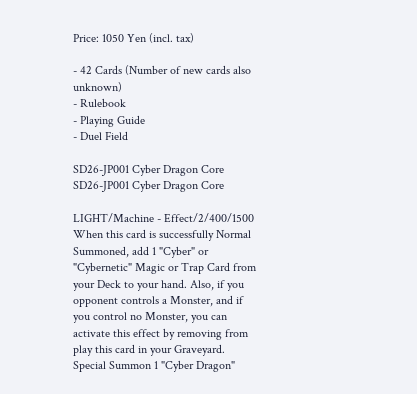Price: 1050 Yen (incl. tax)

- 42 Cards (Number of new cards also unknown)
- Rulebook
- Playing Guide
- Duel Field

SD26-JP001 Cyber Dragon Core
SD26-JP001 Cyber Dragon Core

LIGHT/Machine - Effect/2/400/1500
When this card is successfully Normal Summoned, add 1 "Cyber" or "Cybernetic" Magic or Trap Card from your Deck to your hand. Also, if you opponent controls a Monster, and if you control no Monster, you can activate this effect by removing from play this card in your Graveyard. Special Summon 1 "Cyber Dragon"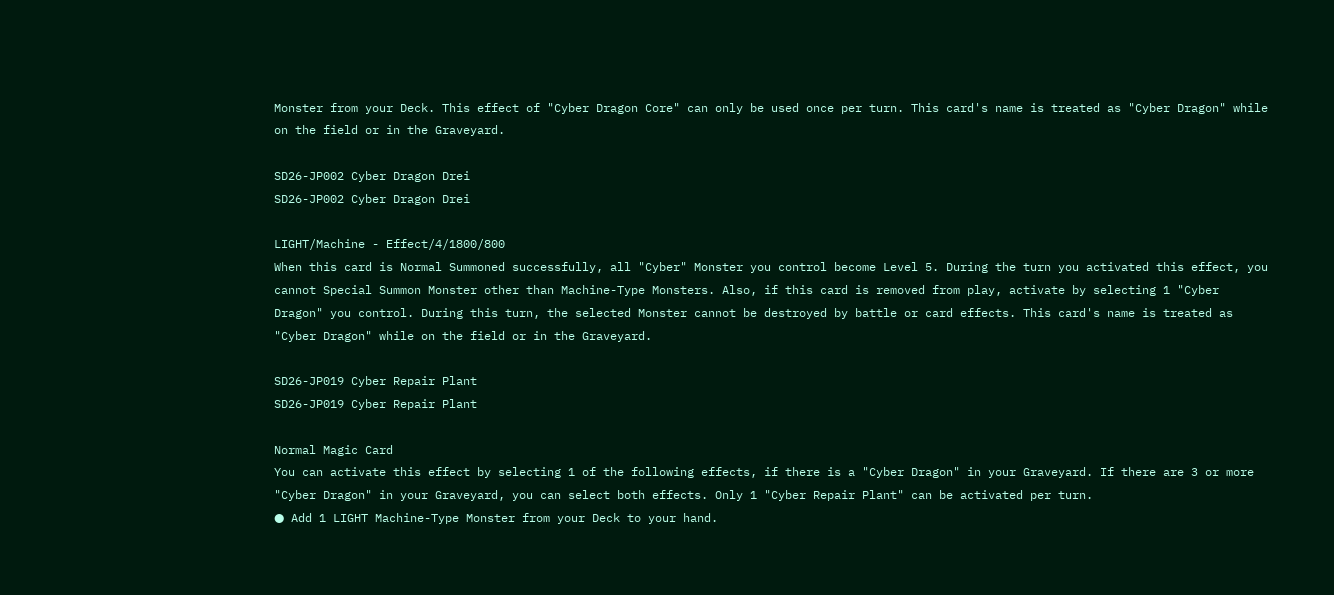Monster from your Deck. This effect of "Cyber Dragon Core" can only be used once per turn. This card's name is treated as "Cyber Dragon" while on the field or in the Graveyard.

SD26-JP002 Cyber Dragon Drei
SD26-JP002 Cyber Dragon Drei

LIGHT/Machine - Effect/4/1800/800
When this card is Normal Summoned successfully, all "Cyber" Monster you control become Level 5. During the turn you activated this effect, you cannot Special Summon Monster other than Machine-Type Monsters. Also, if this card is removed from play, activate by selecting 1 "Cyber Dragon" you control. During this turn, the selected Monster cannot be destroyed by battle or card effects. This card's name is treated as "Cyber Dragon" while on the field or in the Graveyard.

SD26-JP019 Cyber Repair Plant
SD26-JP019 Cyber Repair Plant

Normal Magic Card
You can activate this effect by selecting 1 of the following effects, if there is a "Cyber Dragon" in your Graveyard. If there are 3 or more "Cyber Dragon" in your Graveyard, you can select both effects. Only 1 "Cyber Repair Plant" can be activated per turn.
● Add 1 LIGHT Machine-Type Monster from your Deck to your hand.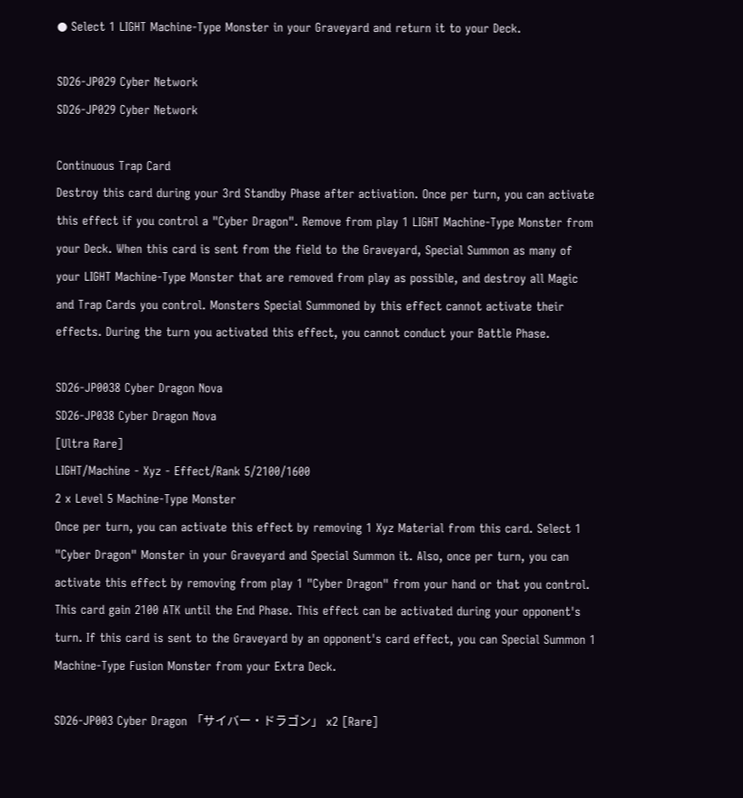● Select 1 LIGHT Machine-Type Monster in your Graveyard and return it to your Deck.

SD26-JP029 Cyber Network
SD26-JP029 Cyber Network

Continuous Trap Card
Destroy this card during your 3rd Standby Phase after activation. Once per turn, you can activate this effect if you control a "Cyber Dragon". Remove from play 1 LIGHT Machine-Type Monster from your Deck. When this card is sent from the field to the Graveyard, Special Summon as many of your LIGHT Machine-Type Monster that are removed from play as possible, and destroy all Magic and Trap Cards you control. Monsters Special Summoned by this effect cannot activate their effects. During the turn you activated this effect, you cannot conduct your Battle Phase.

SD26-JP0038 Cyber Dragon Nova
SD26-JP038 Cyber Dragon Nova
[Ultra Rare]
LIGHT/Machine - Xyz - Effect/Rank 5/2100/1600
2 x Level 5 Machine-Type Monster
Once per turn, you can activate this effect by removing 1 Xyz Material from this card. Select 1 "Cyber Dragon" Monster in your Graveyard and Special Summon it. Also, once per turn, you can activate this effect by removing from play 1 "Cyber Dragon" from your hand or that you control. This card gain 2100 ATK until the End Phase. This effect can be activated during your opponent's turn. If this card is sent to the Graveyard by an opponent's card effect, you can Special Summon 1 Machine-Type Fusion Monster from your Extra Deck.

SD26-JP003 Cyber Dragon 「サイバー・ドラゴン」 x2 [Rare]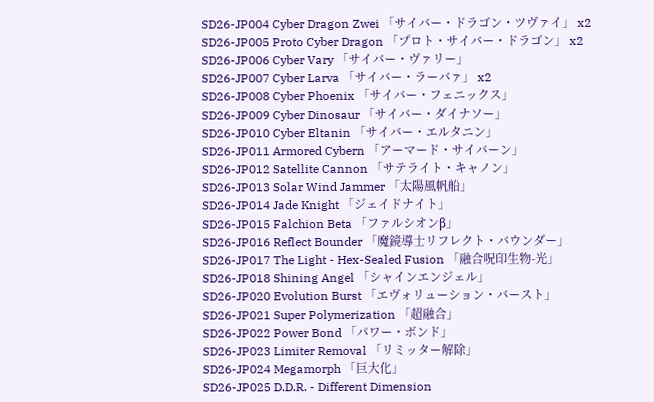SD26-JP004 Cyber Dragon Zwei 「サイバー・ドラゴン・ツヴァイ」 x2
SD26-JP005 Proto Cyber Dragon 「プロト・サイバー・ドラゴン」 x2
SD26-JP006 Cyber Vary 「サイバー・ヴァリー」
SD26-JP007 Cyber Larva 「サイバー・ラーバァ」 x2
SD26-JP008 Cyber Phoenix 「サイバー・フェニックス」
SD26-JP009 Cyber Dinosaur 「サイバー・ダイナソー」
SD26-JP010 Cyber Eltanin 「サイバー・エルタニン」
SD26-JP011 Armored Cybern 「アーマード・サイバーン」
SD26-JP012 Satellite Cannon 「サテライト・キャノン」
SD26-JP013 Solar Wind Jammer 「太陽風帆船」
SD26-JP014 Jade Knight 「ジェイドナイト」
SD26-JP015 Falchion Beta 「ファルシオンβ」
SD26-JP016 Reflect Bounder 「魔鏡導士リフレクト・バウンダー」
SD26-JP017 The Light - Hex-Sealed Fusion 「融合呪印生物-光」
SD26-JP018 Shining Angel 「シャインエンジェル」
SD26-JP020 Evolution Burst 「エヴォリューション・バースト」
SD26-JP021 Super Polymerization 「超融合」
SD26-JP022 Power Bond 「パワー・ボンド」
SD26-JP023 Limiter Removal 「リミッター解除」
SD26-JP024 Megamorph 「巨大化」
SD26-JP025 D.D.R. - Different Dimension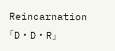Reincarnation 「D・D・R」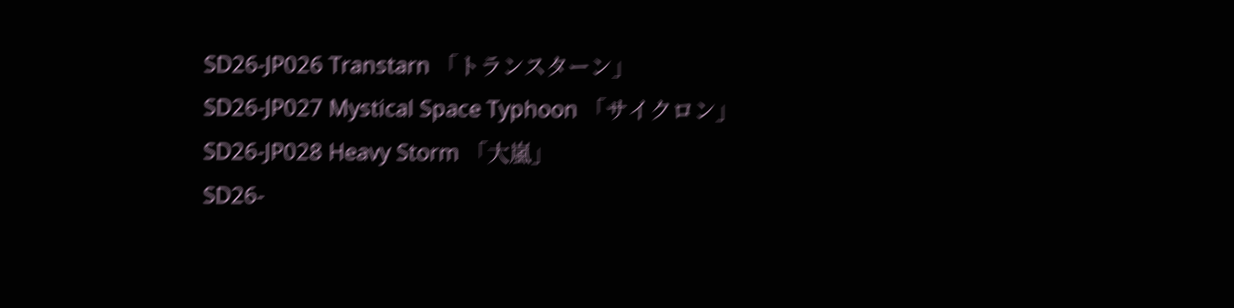SD26-JP026 Transtarn 「トランスターン」
SD26-JP027 Mystical Space Typhoon 「サイクロン」
SD26-JP028 Heavy Storm 「大嵐」
SD26-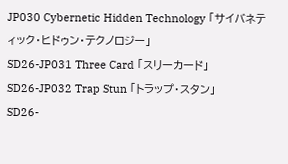JP030 Cybernetic Hidden Technology 「サイバネティック・ヒドゥン・テクノロジー」
SD26-JP031 Three Card 「スリーカード」
SD26-JP032 Trap Stun 「トラップ・スタン」
SD26-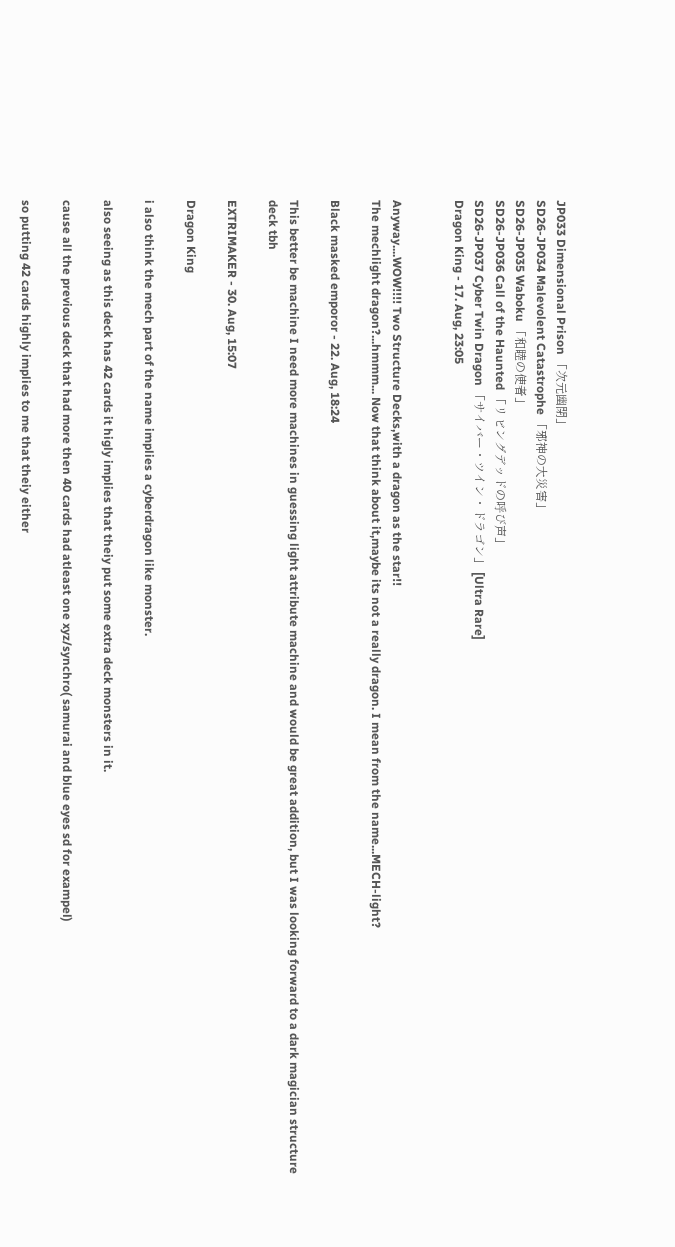JP033 Dimensional Prison 「次元幽閉」
SD26-JP034 Malevolent Catastrophe 「邪神の大災害」
SD26-JP035 Waboku 「和睦の使者」
SD26-JP036 Call of the Haunted 「リビングデッドの呼び声」
SD26-JP037 Cyber Twin Dragon 「サイバー・ツイン・ドラゴン」 [Ultra Rare]
Dragon King - 17. Aug, 23:05


Anyway....WOW!!!! Two Structure Decks,with a dragon as the star!!
The mechlight dragon?...hmmm... Now that think about it,maybe its not a really dragon. I mean from the name...MECH-light?

Black masked emporor - 22. Aug, 18:24

This better be machine I need more machines in guessing light attribute machine and would be great addition, but I was looking forward to a dark magician structure deck tbh

EXTRIMAKER - 30. Aug, 15:07

Dragon King

i also think the mech part of the name implies a cyberdragon like monster.

also seeing as this deck has 42 cards it higly implies that theiy put some extra deck monsters in it.

cause all the previous deck that had more then 40 cards had atleast one xyz/synchro( samurai and blue eyes sd for exampel)

so putting 42 cards highly implies to me that theiy either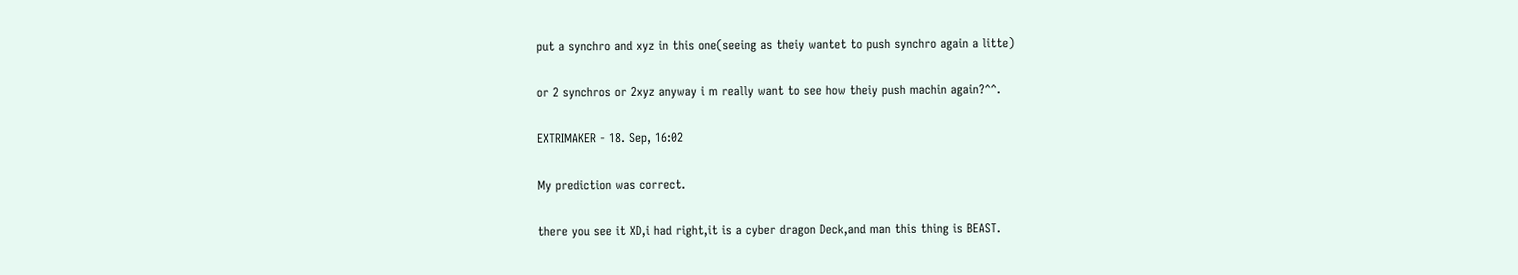put a synchro and xyz in this one(seeing as theiy wantet to push synchro again a litte)

or 2 synchros or 2xyz anyway i m really want to see how theiy push machin again?^^.

EXTRIMAKER - 18. Sep, 16:02

My prediction was correct.

there you see it XD,i had right,it is a cyber dragon Deck,and man this thing is BEAST.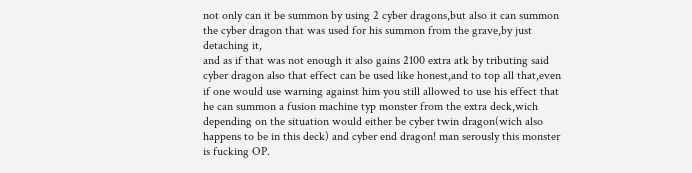not only can it be summon by using 2 cyber dragons,but also it can summon the cyber dragon that was used for his summon from the grave,by just detaching it,
and as if that was not enough it also gains 2100 extra atk by tributing said cyber dragon also that effect can be used like honest,and to top all that,even if one would use warning against him you still allowed to use his effect that he can summon a fusion machine typ monster from the extra deck,wich depending on the situation would either be cyber twin dragon(wich also happens to be in this deck) and cyber end dragon! man serously this monster is fucking OP.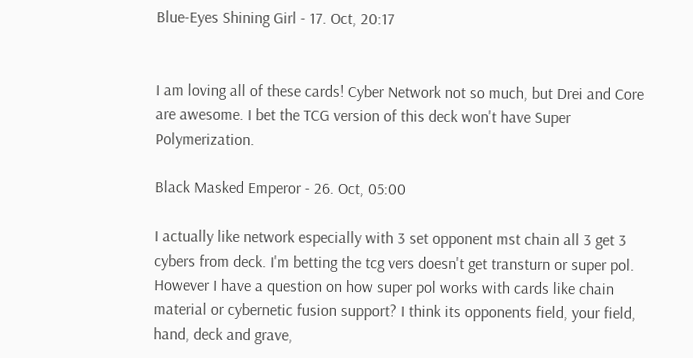Blue-Eyes Shining Girl - 17. Oct, 20:17


I am loving all of these cards! Cyber Network not so much, but Drei and Core are awesome. I bet the TCG version of this deck won't have Super Polymerization.

Black Masked Emperor - 26. Oct, 05:00

I actually like network especially with 3 set opponent mst chain all 3 get 3 cybers from deck. I'm betting the tcg vers doesn't get transturn or super pol. However I have a question on how super pol works with cards like chain material or cybernetic fusion support? I think its opponents field, your field, hand, deck and grave,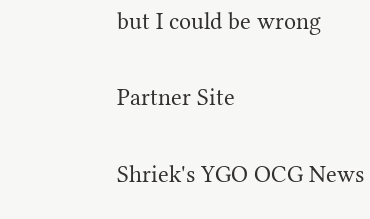but I could be wrong

Partner Site

Shriek's YGO OCG News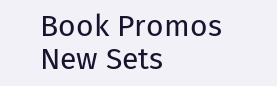Book Promos
New Sets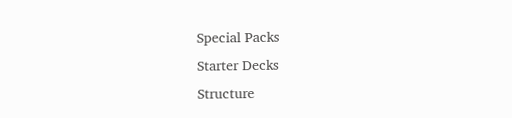Special Packs
Starter Decks
Structure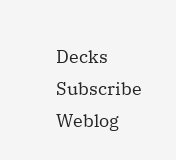Decks
Subscribe Weblog